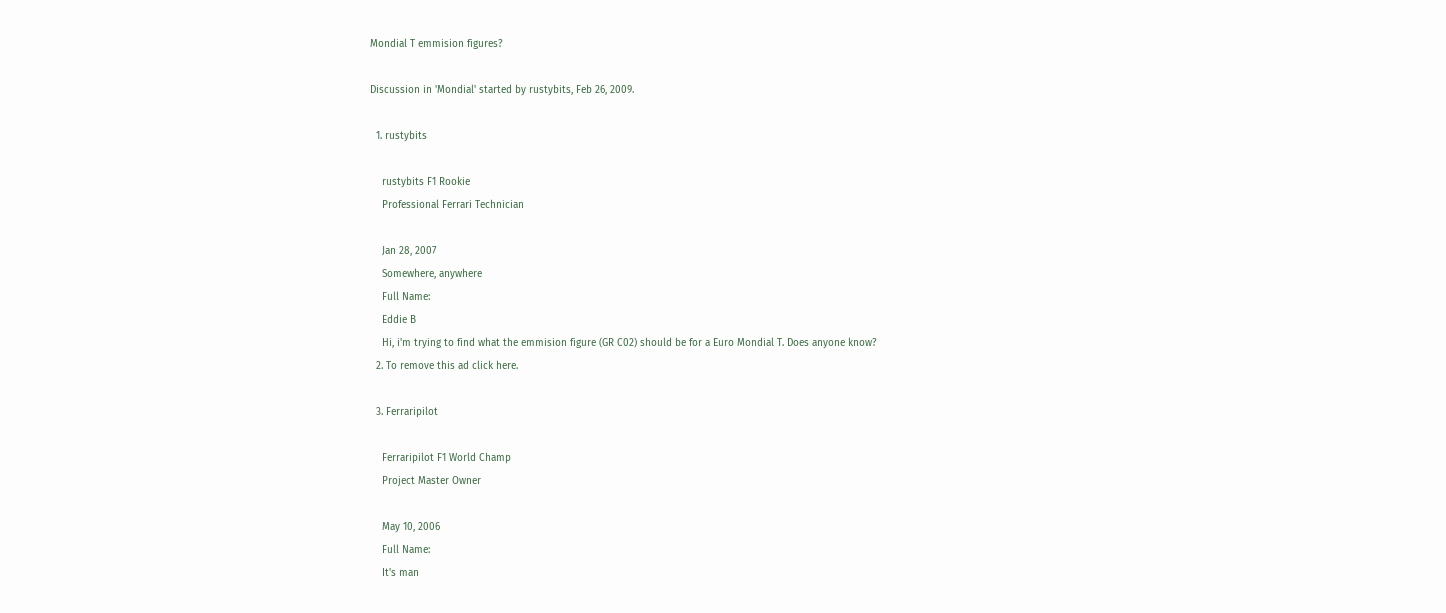Mondial T emmision figures?

Discussion in 'Mondial' started by rustybits, Feb 26, 2009.

  1. rustybits

    rustybits F1 Rookie
    Professional Ferrari Technician

    Jan 28, 2007
    Somewhere, anywhere
    Full Name:
    Eddie B
    Hi, i'm trying to find what the emmision figure (GR C02) should be for a Euro Mondial T. Does anyone know?
  2. To remove this ad click here.

  3. Ferraripilot

    Ferraripilot F1 World Champ
    Project Master Owner

    May 10, 2006
    Full Name:
    It's man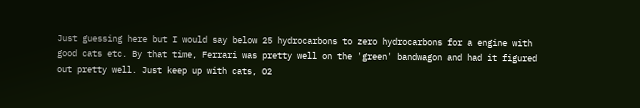Just guessing here but I would say below 25 hydrocarbons to zero hydrocarbons for a engine with good cats etc. By that time, Ferrari was pretty well on the 'green' bandwagon and had it figured out pretty well. Just keep up with cats, O2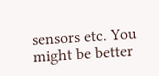sensors etc. You might be better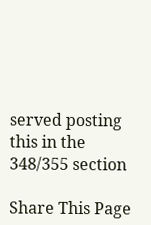served posting this in the 348/355 section

Share This Page